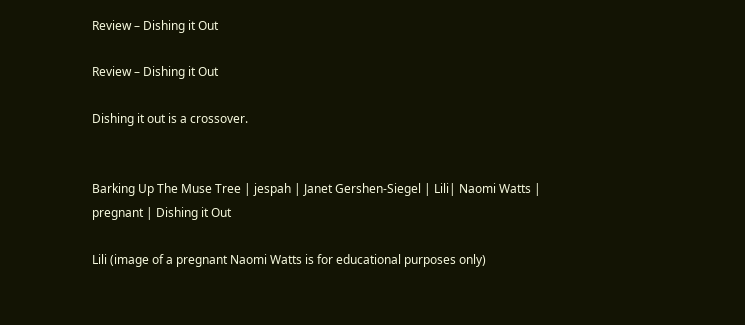Review – Dishing it Out

Review – Dishing it Out

Dishing it out is a crossover.


Barking Up The Muse Tree | jespah | Janet Gershen-Siegel | Lili| Naomi Watts | pregnant | Dishing it Out

Lili (image of a pregnant Naomi Watts is for educational purposes only)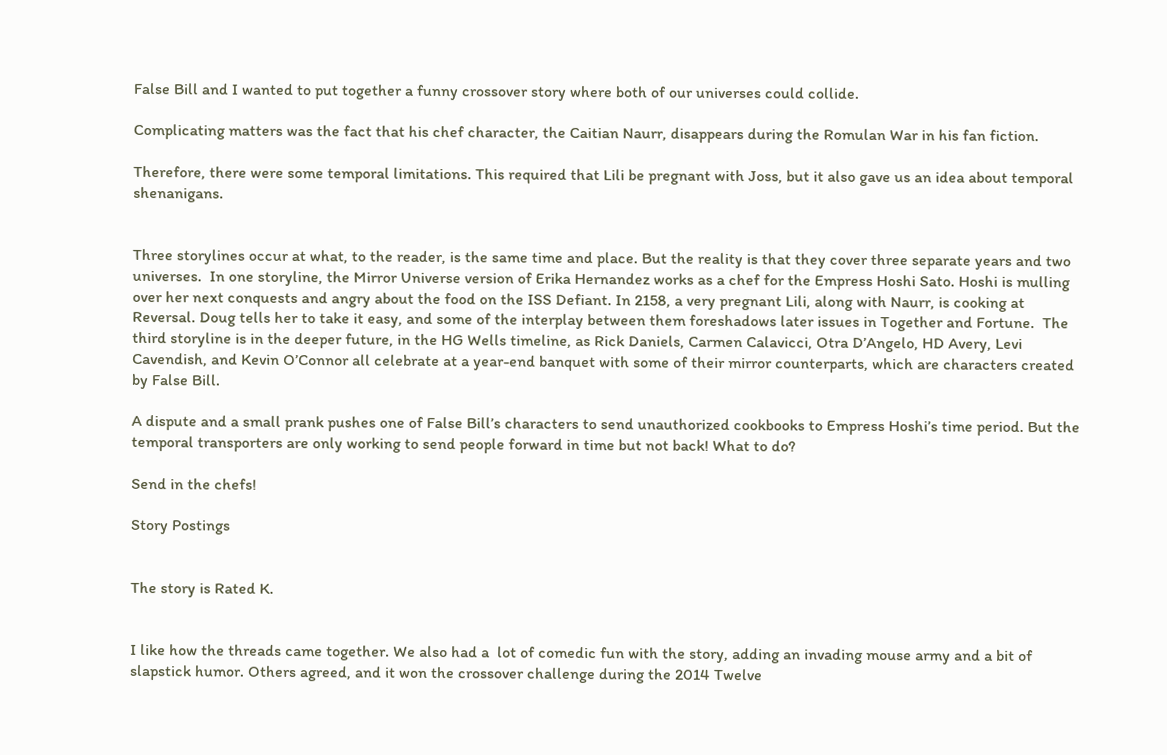False Bill and I wanted to put together a funny crossover story where both of our universes could collide.

Complicating matters was the fact that his chef character, the Caitian Naurr, disappears during the Romulan War in his fan fiction.

Therefore, there were some temporal limitations. This required that Lili be pregnant with Joss, but it also gave us an idea about temporal shenanigans.


Three storylines occur at what, to the reader, is the same time and place. But the reality is that they cover three separate years and two universes.  In one storyline, the Mirror Universe version of Erika Hernandez works as a chef for the Empress Hoshi Sato. Hoshi is mulling over her next conquests and angry about the food on the ISS Defiant. In 2158, a very pregnant Lili, along with Naurr, is cooking at Reversal. Doug tells her to take it easy, and some of the interplay between them foreshadows later issues in Together and Fortune.  The third storyline is in the deeper future, in the HG Wells timeline, as Rick Daniels, Carmen Calavicci, Otra D’Angelo, HD Avery, Levi Cavendish, and Kevin O’Connor all celebrate at a year-end banquet with some of their mirror counterparts, which are characters created by False Bill.

A dispute and a small prank pushes one of False Bill’s characters to send unauthorized cookbooks to Empress Hoshi’s time period. But the temporal transporters are only working to send people forward in time but not back! What to do?

Send in the chefs!

Story Postings


The story is Rated K.


I like how the threads came together. We also had a  lot of comedic fun with the story, adding an invading mouse army and a bit of slapstick humor. Others agreed, and it won the crossover challenge during the 2014 Twelve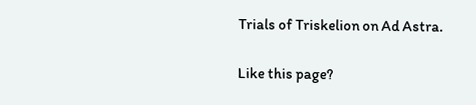Trials of Triskelion on Ad Astra.

Like this page?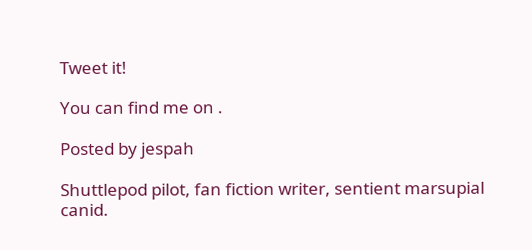Tweet it!

You can find me on .

Posted by jespah

Shuttlepod pilot, fan fiction writer, sentient marsupial canid.